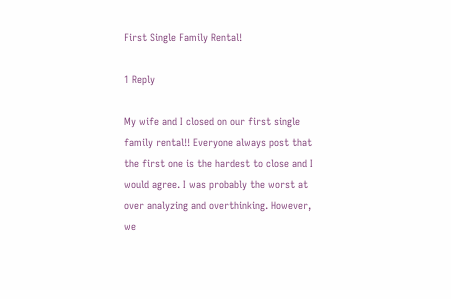First Single Family Rental!

1 Reply

My wife and I closed on our first single family rental!! Everyone always post that the first one is the hardest to close and I would agree. I was probably the worst at over analyzing and overthinking. However, we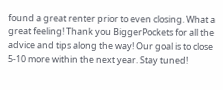found a great renter prior to even closing. What a great feeling! Thank you BiggerPockets for all the advice and tips along the way! Our goal is to close 5-10 more within the next year. Stay tuned!